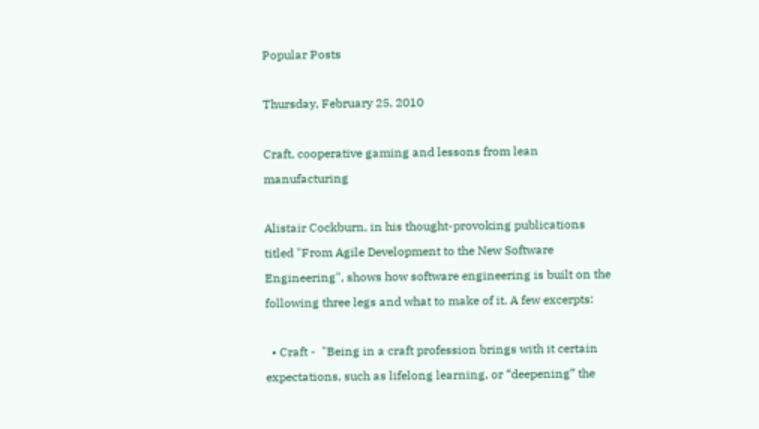Popular Posts

Thursday, February 25, 2010

Craft, cooperative gaming and lessons from lean manufacturing

Alistair Cockburn, in his thought-provoking publications titled "From Agile Development to the New Software Engineering", shows how software engineering is built on the following three legs and what to make of it. A few excerpts:

  • Craft -  "Being in a craft profession brings with it certain expectations, such as lifelong learning, or “deepening” the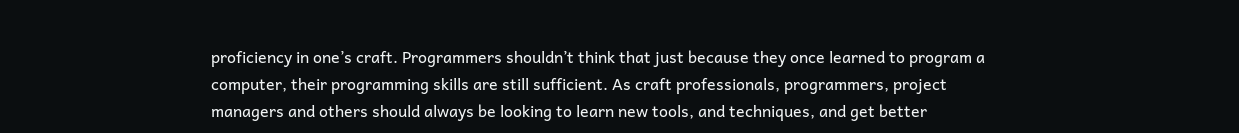proficiency in one’s craft. Programmers shouldn’t think that just because they once learned to program a computer, their programming skills are still sufficient. As craft professionals, programmers, project managers and others should always be looking to learn new tools, and techniques, and get better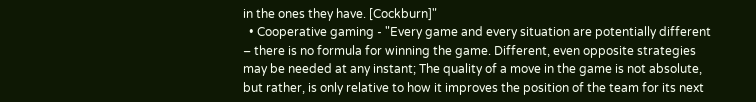in the ones they have. [Cockburn]"
  • Cooperative gaming - "Every game and every situation are potentially different – there is no formula for winning the game. Different, even opposite strategies may be needed at any instant; The quality of a move in the game is not absolute, but rather, is only relative to how it improves the position of the team for its next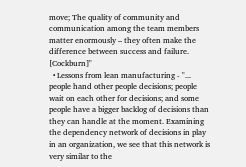move; The quality of community and communication among the team members matter enormously – they often make the difference between success and failure. [Cockburn]"
  • Lessons from lean manufacturing - "... people hand other people decisions; people wait on each other for decisions; and some people have a bigger backlog of decisions than they can handle at the moment. Examining the dependency network of decisions in play in an organization, we see that this network is very similar to the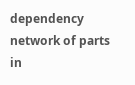dependency network of parts in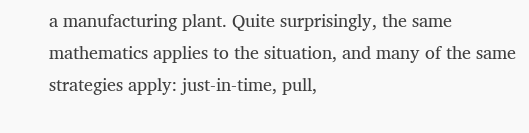a manufacturing plant. Quite surprisingly, the same mathematics applies to the situation, and many of the same strategies apply: just-in-time, pull,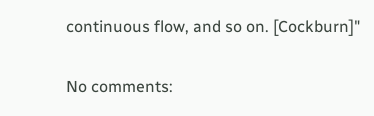continuous flow, and so on. [Cockburn]"

No comments: